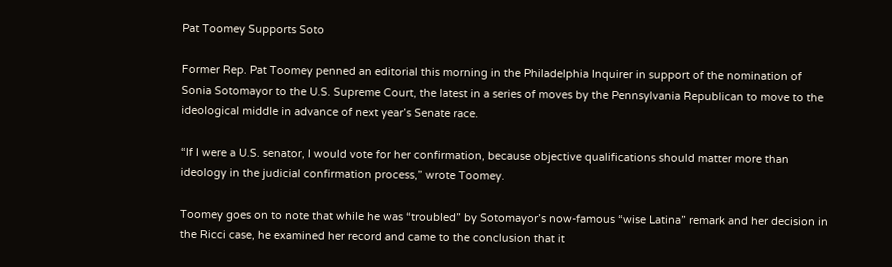Pat Toomey Supports Soto

Former Rep. Pat Toomey penned an editorial this morning in the Philadelphia Inquirer in support of the nomination of Sonia Sotomayor to the U.S. Supreme Court, the latest in a series of moves by the Pennsylvania Republican to move to the ideological middle in advance of next year’s Senate race.

“If I were a U.S. senator, I would vote for her confirmation, because objective qualifications should matter more than ideology in the judicial confirmation process,” wrote Toomey.

Toomey goes on to note that while he was “troubled” by Sotomayor’s now-famous “wise Latina” remark and her decision in the Ricci case, he examined her record and came to the conclusion that it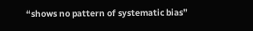“shows no pattern of systematic bias”